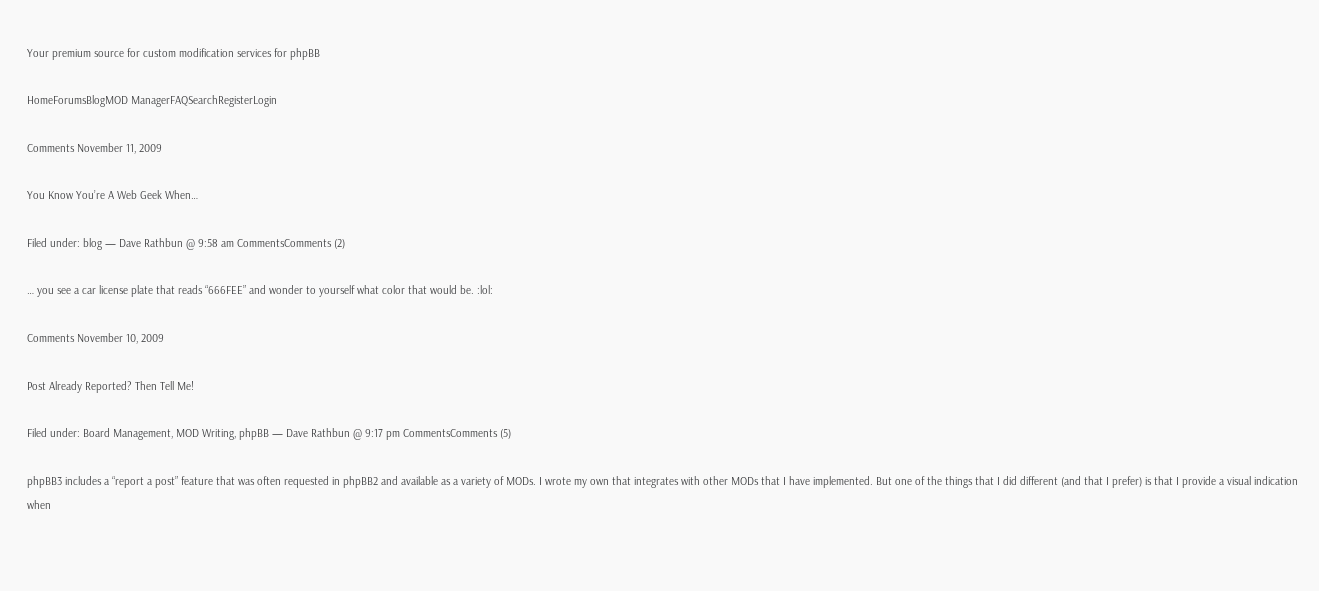Your premium source for custom modification services for phpBB

HomeForumsBlogMOD ManagerFAQSearchRegisterLogin

Comments November 11, 2009

You Know You’re A Web Geek When…

Filed under: blog — Dave Rathbun @ 9:58 am CommentsComments (2)

… you see a car license plate that reads “666FEE” and wonder to yourself what color that would be. :lol:

Comments November 10, 2009

Post Already Reported? Then Tell Me!

Filed under: Board Management, MOD Writing, phpBB — Dave Rathbun @ 9:17 pm CommentsComments (5)

phpBB3 includes a “report a post” feature that was often requested in phpBB2 and available as a variety of MODs. I wrote my own that integrates with other MODs that I have implemented. But one of the things that I did different (and that I prefer) is that I provide a visual indication when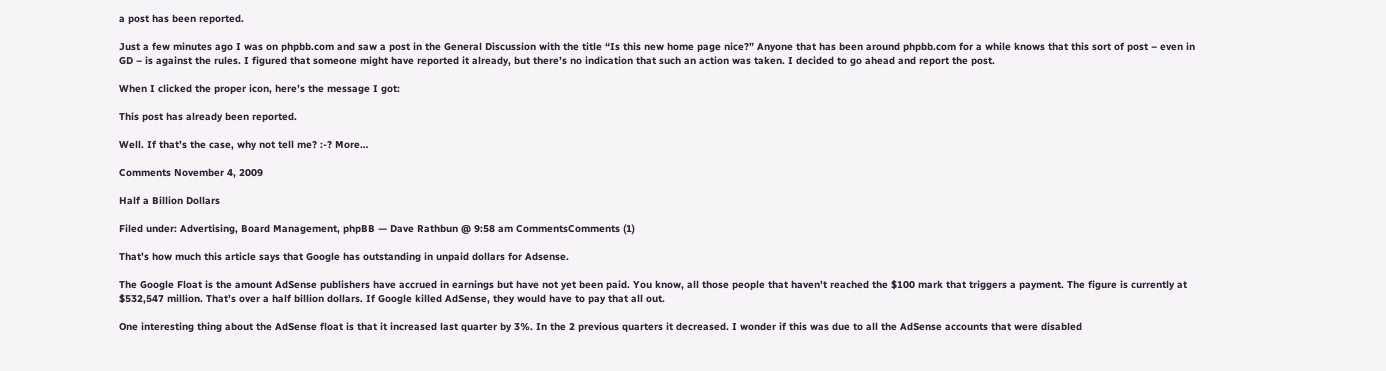a post has been reported.

Just a few minutes ago I was on phpbb.com and saw a post in the General Discussion with the title “Is this new home page nice?” Anyone that has been around phpbb.com for a while knows that this sort of post – even in GD – is against the rules. I figured that someone might have reported it already, but there’s no indication that such an action was taken. I decided to go ahead and report the post.

When I clicked the proper icon, here’s the message I got:

This post has already been reported.

Well. If that’s the case, why not tell me? :-? More…

Comments November 4, 2009

Half a Billion Dollars

Filed under: Advertising, Board Management, phpBB — Dave Rathbun @ 9:58 am CommentsComments (1)

That’s how much this article says that Google has outstanding in unpaid dollars for Adsense.

The Google Float is the amount AdSense publishers have accrued in earnings but have not yet been paid. You know, all those people that haven’t reached the $100 mark that triggers a payment. The figure is currently at $532,547 million. That’s over a half billion dollars. If Google killed AdSense, they would have to pay that all out.

One interesting thing about the AdSense float is that it increased last quarter by 3%. In the 2 previous quarters it decreased. I wonder if this was due to all the AdSense accounts that were disabled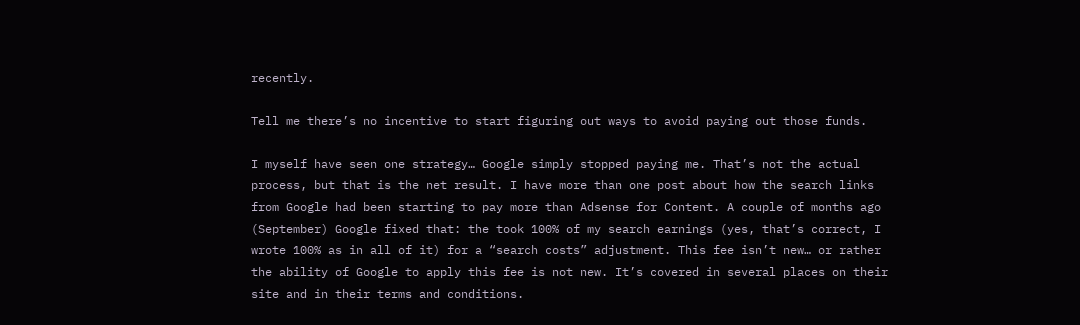recently.

Tell me there’s no incentive to start figuring out ways to avoid paying out those funds.

I myself have seen one strategy… Google simply stopped paying me. That’s not the actual process, but that is the net result. I have more than one post about how the search links from Google had been starting to pay more than Adsense for Content. A couple of months ago (September) Google fixed that: the took 100% of my search earnings (yes, that’s correct, I wrote 100% as in all of it) for a “search costs” adjustment. This fee isn’t new… or rather the ability of Google to apply this fee is not new. It’s covered in several places on their site and in their terms and conditions.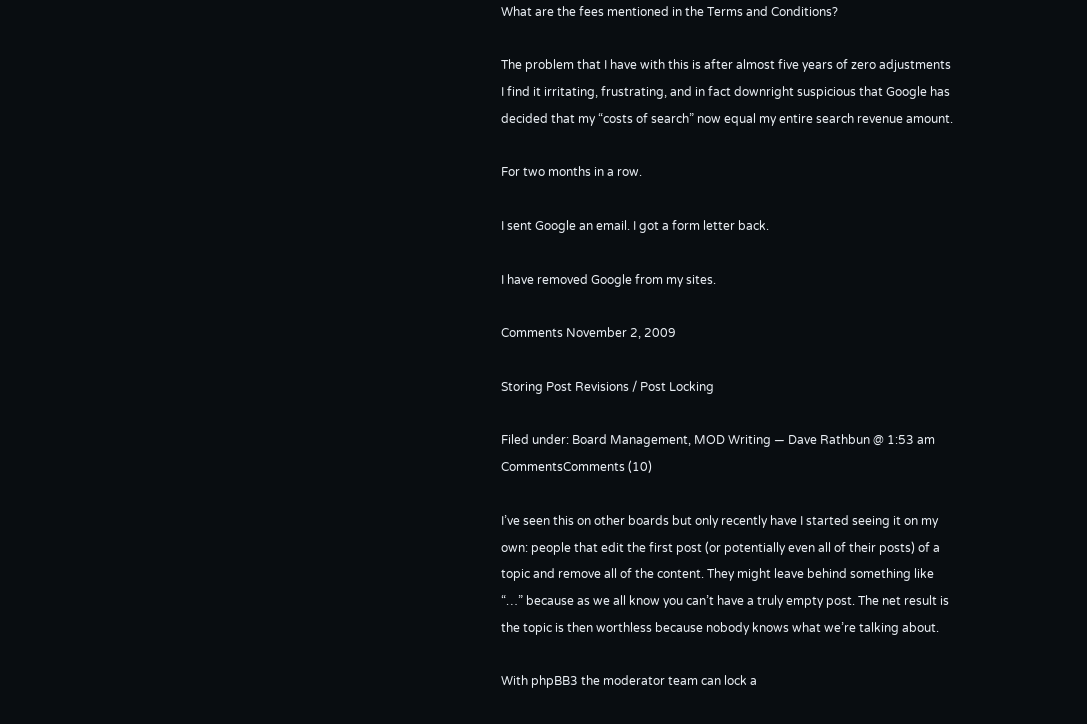What are the fees mentioned in the Terms and Conditions?

The problem that I have with this is after almost five years of zero adjustments I find it irritating, frustrating, and in fact downright suspicious that Google has decided that my “costs of search” now equal my entire search revenue amount.

For two months in a row.

I sent Google an email. I got a form letter back.

I have removed Google from my sites.

Comments November 2, 2009

Storing Post Revisions / Post Locking

Filed under: Board Management, MOD Writing — Dave Rathbun @ 1:53 am CommentsComments (10)

I’ve seen this on other boards but only recently have I started seeing it on my own: people that edit the first post (or potentially even all of their posts) of a topic and remove all of the content. They might leave behind something like “…” because as we all know you can’t have a truly empty post. The net result is the topic is then worthless because nobody knows what we’re talking about.

With phpBB3 the moderator team can lock a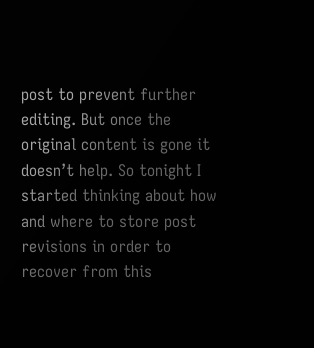post to prevent further editing. But once the original content is gone it doesn’t help. So tonight I started thinking about how and where to store post revisions in order to recover from this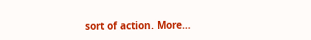sort of action. More…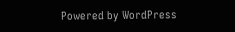Powered by WordPress